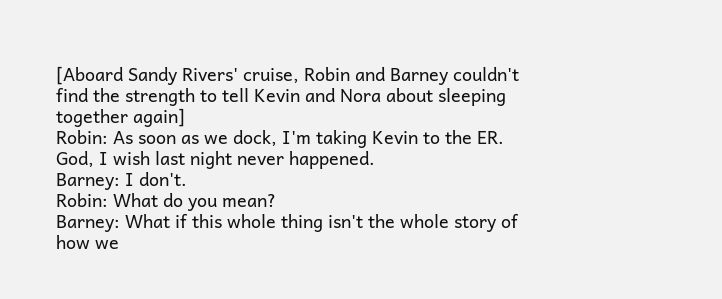[Aboard Sandy Rivers' cruise, Robin and Barney couldn't find the strength to tell Kevin and Nora about sleeping together again]
Robin: As soon as we dock, I'm taking Kevin to the ER. God, I wish last night never happened.
Barney: I don't.
Robin: What do you mean?
Barney: What if this whole thing isn't the whole story of how we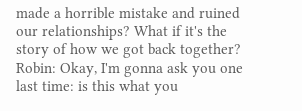made a horrible mistake and ruined our relationships? What if it's the story of how we got back together?
Robin: Okay, I'm gonna ask you one last time: is this what you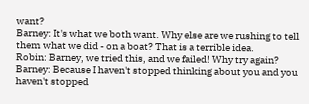want?
Barney: It's what we both want. Why else are we rushing to tell them what we did - on a boat? That is a terrible idea.
Robin: Barney, we tried this, and we failed! Why try again?
Barney: Because I haven't stopped thinking about you and you haven't stopped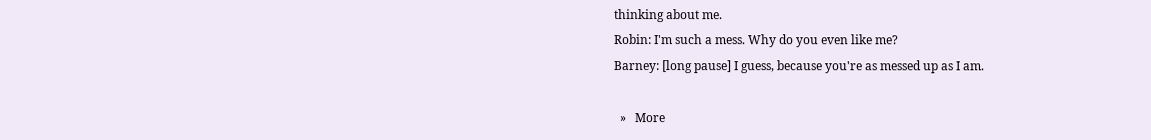thinking about me.
Robin: I'm such a mess. Why do you even like me?
Barney: [long pause] I guess, because you're as messed up as I am.

  »   More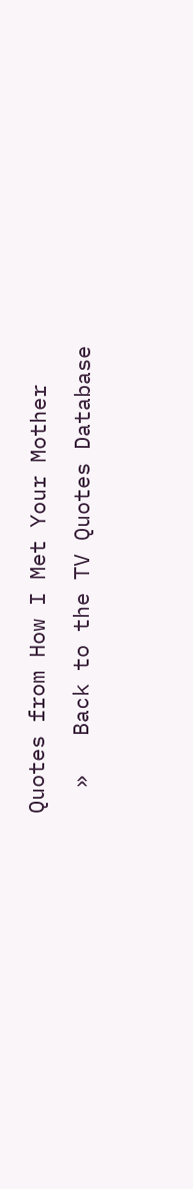Quotes from How I Met Your Mother
  »   Back to the TV Quotes Database